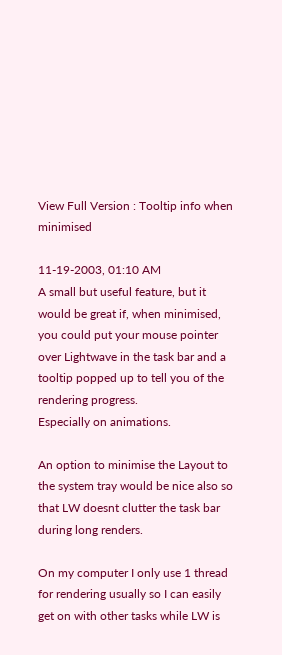View Full Version : Tooltip info when minimised

11-19-2003, 01:10 AM
A small but useful feature, but it would be great if, when minimised, you could put your mouse pointer over Lightwave in the task bar and a tooltip popped up to tell you of the rendering progress.
Especially on animations.

An option to minimise the Layout to the system tray would be nice also so that LW doesnt clutter the task bar during long renders.

On my computer I only use 1 thread for rendering usually so I can easily get on with other tasks while LW is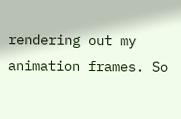rendering out my animation frames. So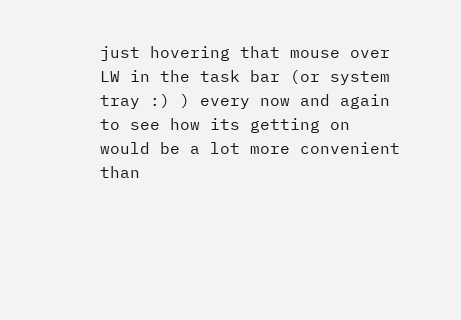just hovering that mouse over LW in the task bar (or system tray :) ) every now and again to see how its getting on would be a lot more convenient than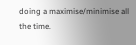doing a maximise/minimise all the time.